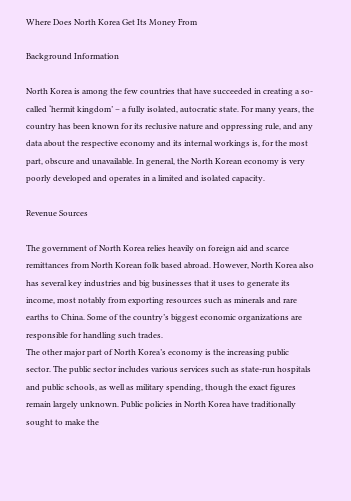Where Does North Korea Get Its Money From

Background Information

North Korea is among the few countries that have succeeded in creating a so-called ‘hermit kingdom’ – a fully isolated, autocratic state. For many years, the country has been known for its reclusive nature and oppressing rule, and any data about the respective economy and its internal workings is, for the most part, obscure and unavailable. In general, the North Korean economy is very poorly developed and operates in a limited and isolated capacity.

Revenue Sources

The government of North Korea relies heavily on foreign aid and scarce remittances from North Korean folk based abroad. However, North Korea also has several key industries and big businesses that it uses to generate its income, most notably from exporting resources such as minerals and rare earths to China. Some of the country’s biggest economic organizations are responsible for handling such trades.
The other major part of North Korea’s economy is the increasing public sector. The public sector includes various services such as state-run hospitals and public schools, as well as military spending, though the exact figures remain largely unknown. Public policies in North Korea have traditionally sought to make the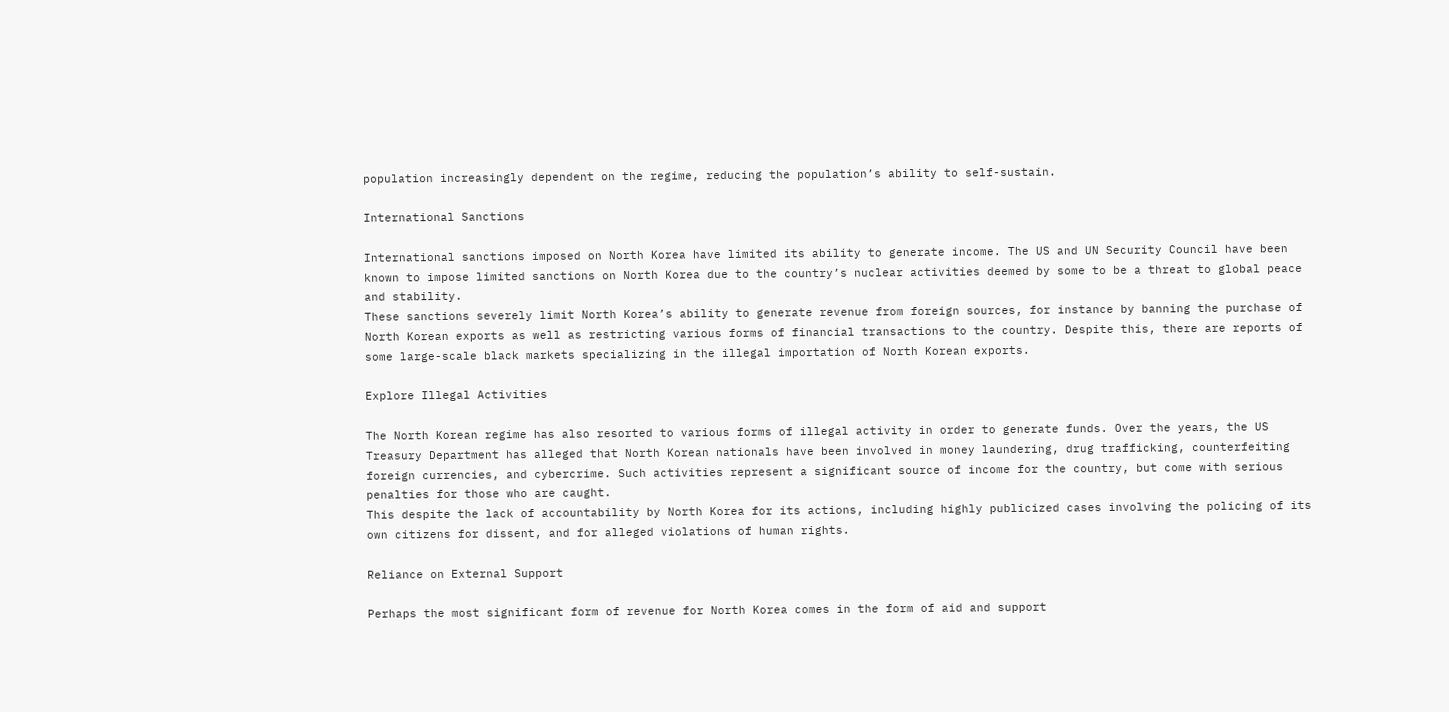population increasingly dependent on the regime, reducing the population’s ability to self-sustain.

International Sanctions

International sanctions imposed on North Korea have limited its ability to generate income. The US and UN Security Council have been known to impose limited sanctions on North Korea due to the country’s nuclear activities deemed by some to be a threat to global peace and stability.
These sanctions severely limit North Korea’s ability to generate revenue from foreign sources, for instance by banning the purchase of North Korean exports as well as restricting various forms of financial transactions to the country. Despite this, there are reports of some large-scale black markets specializing in the illegal importation of North Korean exports.

Explore Illegal Activities

The North Korean regime has also resorted to various forms of illegal activity in order to generate funds. Over the years, the US Treasury Department has alleged that North Korean nationals have been involved in money laundering, drug trafficking, counterfeiting foreign currencies, and cybercrime. Such activities represent a significant source of income for the country, but come with serious penalties for those who are caught.
This despite the lack of accountability by North Korea for its actions, including highly publicized cases involving the policing of its own citizens for dissent, and for alleged violations of human rights.

Reliance on External Support

Perhaps the most significant form of revenue for North Korea comes in the form of aid and support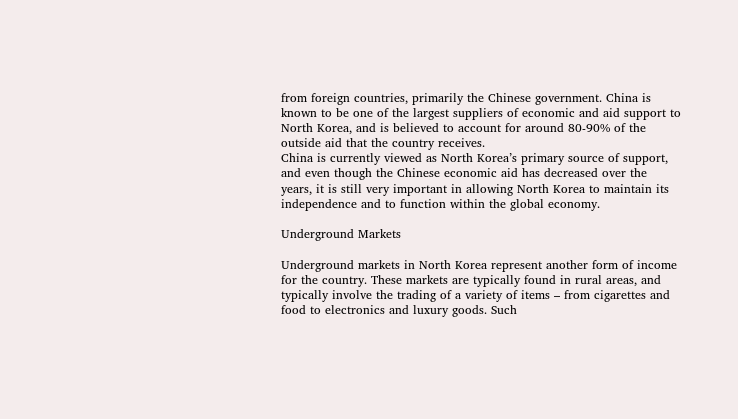from foreign countries, primarily the Chinese government. China is known to be one of the largest suppliers of economic and aid support to North Korea, and is believed to account for around 80-90% of the outside aid that the country receives.
China is currently viewed as North Korea’s primary source of support, and even though the Chinese economic aid has decreased over the years, it is still very important in allowing North Korea to maintain its independence and to function within the global economy.

Underground Markets

Underground markets in North Korea represent another form of income for the country. These markets are typically found in rural areas, and typically involve the trading of a variety of items – from cigarettes and food to electronics and luxury goods. Such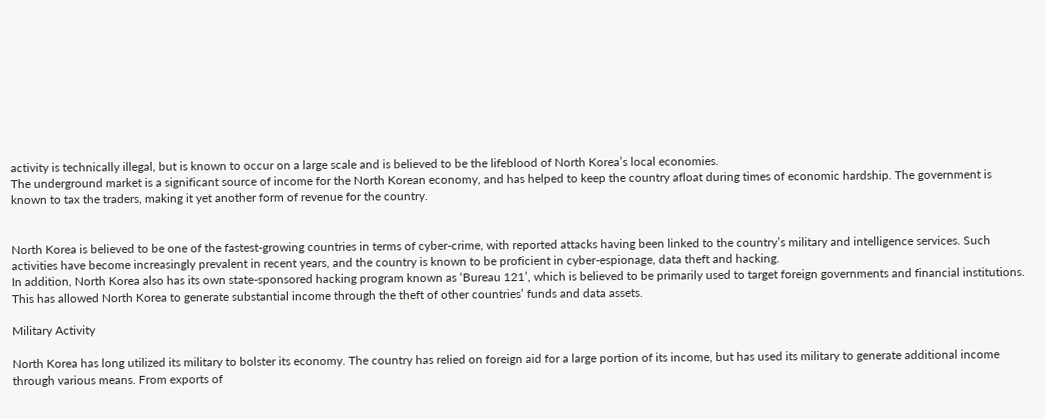activity is technically illegal, but is known to occur on a large scale and is believed to be the lifeblood of North Korea’s local economies.
The underground market is a significant source of income for the North Korean economy, and has helped to keep the country afloat during times of economic hardship. The government is known to tax the traders, making it yet another form of revenue for the country.


North Korea is believed to be one of the fastest-growing countries in terms of cyber-crime, with reported attacks having been linked to the country’s military and intelligence services. Such activities have become increasingly prevalent in recent years, and the country is known to be proficient in cyber-espionage, data theft and hacking.
In addition, North Korea also has its own state-sponsored hacking program known as ‘Bureau 121’, which is believed to be primarily used to target foreign governments and financial institutions. This has allowed North Korea to generate substantial income through the theft of other countries’ funds and data assets.

Military Activity

North Korea has long utilized its military to bolster its economy. The country has relied on foreign aid for a large portion of its income, but has used its military to generate additional income through various means. From exports of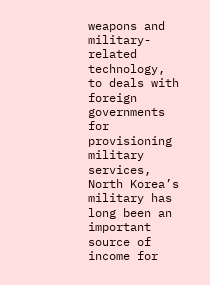weapons and military-related technology, to deals with foreign governments for provisioning military services, North Korea’s military has long been an important source of income for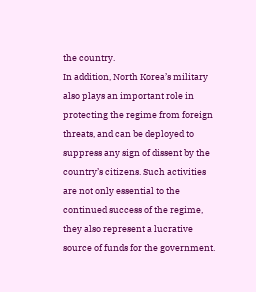the country.
In addition, North Korea’s military also plays an important role in protecting the regime from foreign threats, and can be deployed to suppress any sign of dissent by the country’s citizens. Such activities are not only essential to the continued success of the regime, they also represent a lucrative source of funds for the government.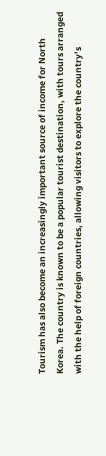Tourism has also become an increasingly important source of income for North Korea. The country is known to be a popular tourist destination, with tours arranged with the help of foreign countries, allowing visitors to explore the country’s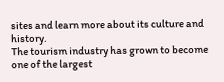sites and learn more about its culture and history.
The tourism industry has grown to become one of the largest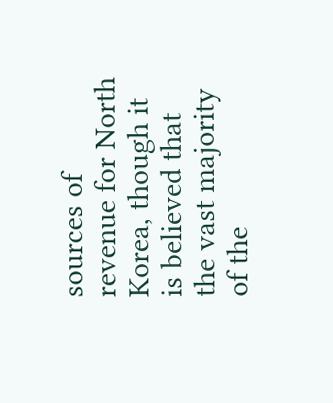sources of revenue for North Korea, though it is believed that the vast majority of the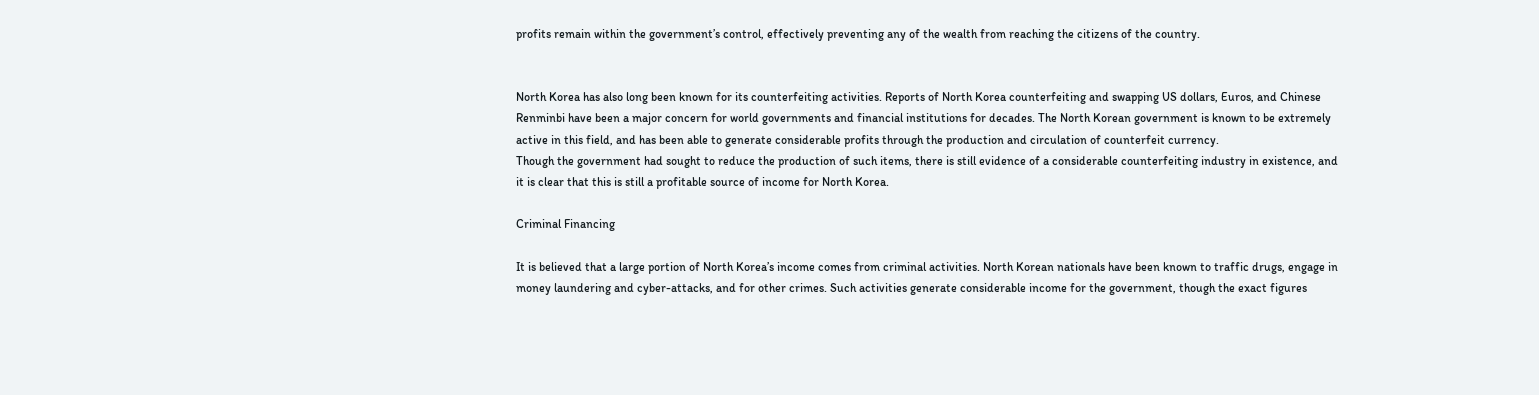profits remain within the government’s control, effectively preventing any of the wealth from reaching the citizens of the country.


North Korea has also long been known for its counterfeiting activities. Reports of North Korea counterfeiting and swapping US dollars, Euros, and Chinese Renminbi have been a major concern for world governments and financial institutions for decades. The North Korean government is known to be extremely active in this field, and has been able to generate considerable profits through the production and circulation of counterfeit currency.
Though the government had sought to reduce the production of such items, there is still evidence of a considerable counterfeiting industry in existence, and it is clear that this is still a profitable source of income for North Korea.

Criminal Financing

It is believed that a large portion of North Korea’s income comes from criminal activities. North Korean nationals have been known to traffic drugs, engage in money laundering and cyber-attacks, and for other crimes. Such activities generate considerable income for the government, though the exact figures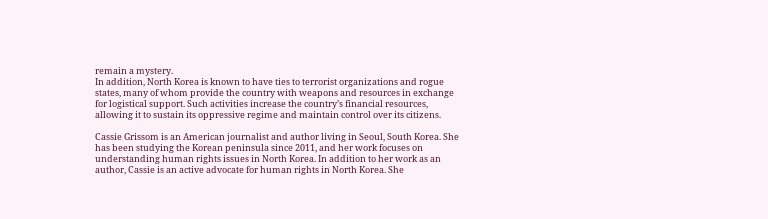remain a mystery.
In addition, North Korea is known to have ties to terrorist organizations and rogue states, many of whom provide the country with weapons and resources in exchange for logistical support. Such activities increase the country’s financial resources, allowing it to sustain its oppressive regime and maintain control over its citizens.

Cassie Grissom is an American journalist and author living in Seoul, South Korea. She has been studying the Korean peninsula since 2011, and her work focuses on understanding human rights issues in North Korea. In addition to her work as an author, Cassie is an active advocate for human rights in North Korea. She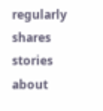regularly shares stories about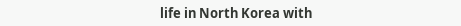life in North Korea with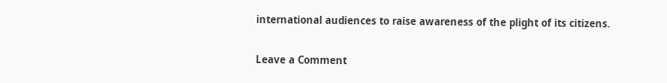international audiences to raise awareness of the plight of its citizens.

Leave a Comment